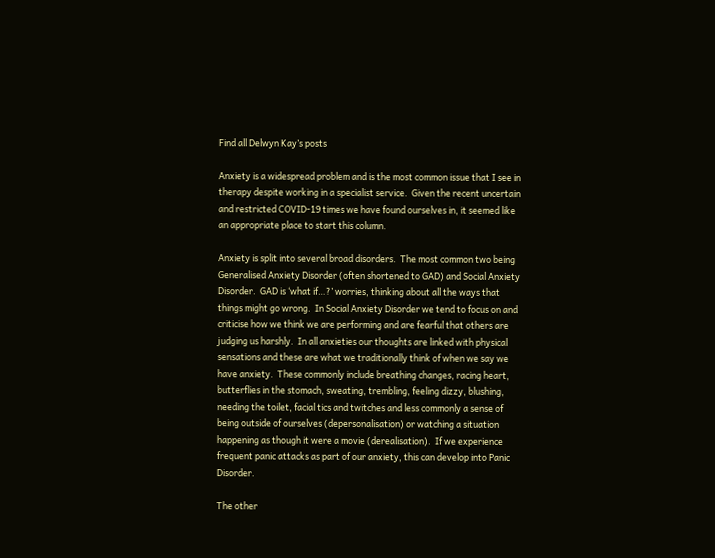Find all Delwyn Kay’s posts

Anxiety is a widespread problem and is the most common issue that I see in therapy despite working in a specialist service.  Given the recent uncertain and restricted COVID-19 times we have found ourselves in, it seemed like an appropriate place to start this column.

Anxiety is split into several broad disorders.  The most common two being Generalised Anxiety Disorder (often shortened to GAD) and Social Anxiety Disorder.  GAD is ‘what if…?’ worries, thinking about all the ways that things might go wrong.  In Social Anxiety Disorder we tend to focus on and criticise how we think we are performing and are fearful that others are judging us harshly.  In all anxieties our thoughts are linked with physical sensations and these are what we traditionally think of when we say we have anxiety.  These commonly include breathing changes, racing heart, butterflies in the stomach, sweating, trembling, feeling dizzy, blushing, needing the toilet, facial tics and twitches and less commonly a sense of being outside of ourselves (depersonalisation) or watching a situation happening as though it were a movie (derealisation).  If we experience frequent panic attacks as part of our anxiety, this can develop into Panic Disorder.

The other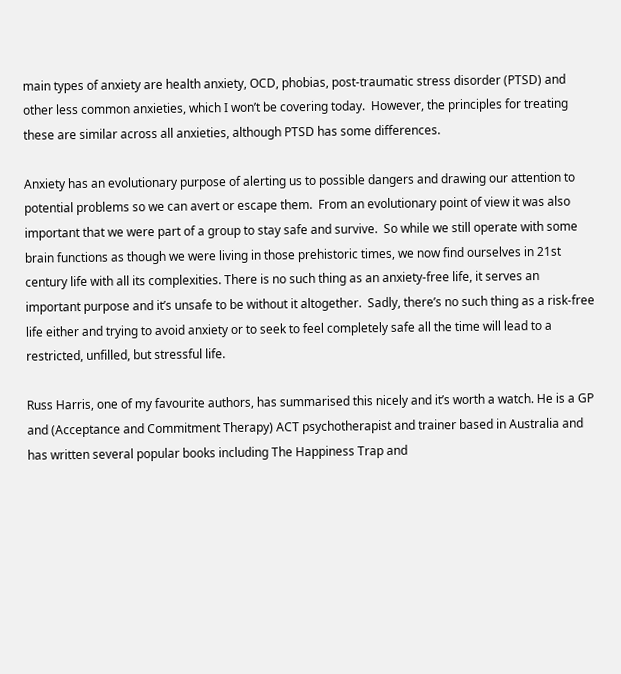main types of anxiety are health anxiety, OCD, phobias, post-traumatic stress disorder (PTSD) and other less common anxieties, which I won’t be covering today.  However, the principles for treating these are similar across all anxieties, although PTSD has some differences.

Anxiety has an evolutionary purpose of alerting us to possible dangers and drawing our attention to potential problems so we can avert or escape them.  From an evolutionary point of view it was also important that we were part of a group to stay safe and survive.  So while we still operate with some brain functions as though we were living in those prehistoric times, we now find ourselves in 21st century life with all its complexities. There is no such thing as an anxiety-free life, it serves an important purpose and it’s unsafe to be without it altogether.  Sadly, there’s no such thing as a risk-free life either and trying to avoid anxiety or to seek to feel completely safe all the time will lead to a restricted, unfilled, but stressful life.

Russ Harris, one of my favourite authors, has summarised this nicely and it’s worth a watch. He is a GP and (Acceptance and Commitment Therapy) ACT psychotherapist and trainer based in Australia and has written several popular books including The Happiness Trap and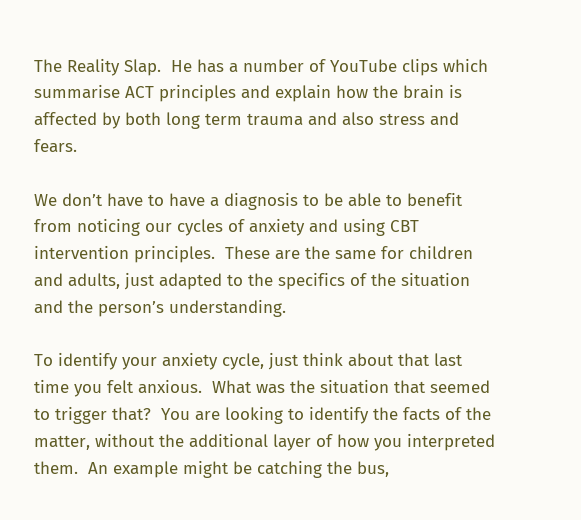The Reality Slap.  He has a number of YouTube clips which summarise ACT principles and explain how the brain is affected by both long term trauma and also stress and fears.

We don’t have to have a diagnosis to be able to benefit from noticing our cycles of anxiety and using CBT intervention principles.  These are the same for children and adults, just adapted to the specifics of the situation and the person’s understanding.

To identify your anxiety cycle, just think about that last time you felt anxious.  What was the situation that seemed to trigger that?  You are looking to identify the facts of the matter, without the additional layer of how you interpreted them.  An example might be catching the bus,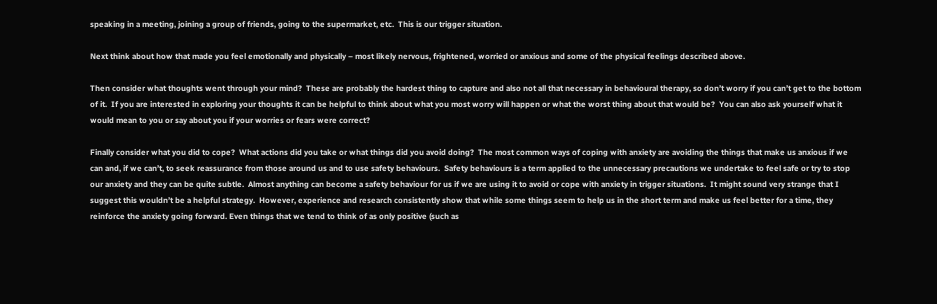speaking in a meeting, joining a group of friends, going to the supermarket, etc.  This is our trigger situation.

Next think about how that made you feel emotionally and physically – most likely nervous, frightened, worried or anxious and some of the physical feelings described above.

Then consider what thoughts went through your mind?  These are probably the hardest thing to capture and also not all that necessary in behavioural therapy, so don’t worry if you can’t get to the bottom of it.  If you are interested in exploring your thoughts it can be helpful to think about what you most worry will happen or what the worst thing about that would be?  You can also ask yourself what it would mean to you or say about you if your worries or fears were correct?

Finally consider what you did to cope?  What actions did you take or what things did you avoid doing?  The most common ways of coping with anxiety are avoiding the things that make us anxious if we can and, if we can’t, to seek reassurance from those around us and to use safety behaviours.  Safety behaviours is a term applied to the unnecessary precautions we undertake to feel safe or try to stop our anxiety and they can be quite subtle.  Almost anything can become a safety behaviour for us if we are using it to avoid or cope with anxiety in trigger situations.  It might sound very strange that I suggest this wouldn’t be a helpful strategy.  However, experience and research consistently show that while some things seem to help us in the short term and make us feel better for a time, they reinforce the anxiety going forward. Even things that we tend to think of as only positive (such as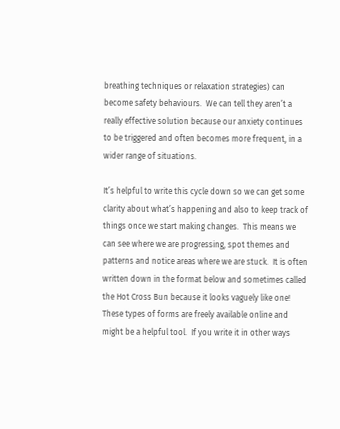breathing techniques or relaxation strategies) can become safety behaviours.  We can tell they aren’t a really effective solution because our anxiety continues to be triggered and often becomes more frequent, in a wider range of situations.

It’s helpful to write this cycle down so we can get some clarity about what’s happening and also to keep track of things once we start making changes.  This means we can see where we are progressing, spot themes and patterns and notice areas where we are stuck.  It is often written down in the format below and sometimes called the Hot Cross Bun because it looks vaguely like one!  These types of forms are freely available online and might be a helpful tool.  If you write it in other ways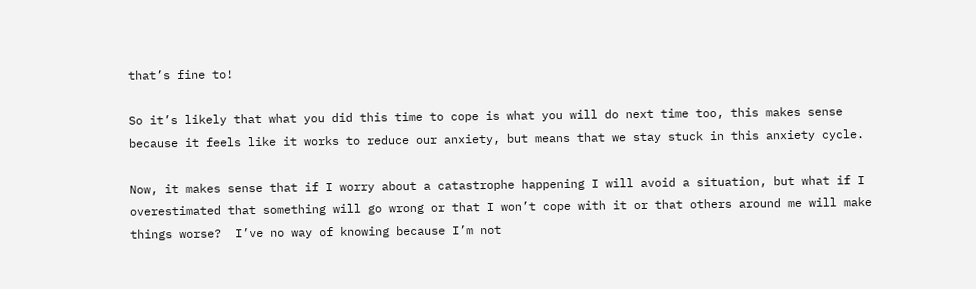that’s fine to!

So it’s likely that what you did this time to cope is what you will do next time too, this makes sense because it feels like it works to reduce our anxiety, but means that we stay stuck in this anxiety cycle.

Now, it makes sense that if I worry about a catastrophe happening I will avoid a situation, but what if I overestimated that something will go wrong or that I won’t cope with it or that others around me will make things worse?  I’ve no way of knowing because I’m not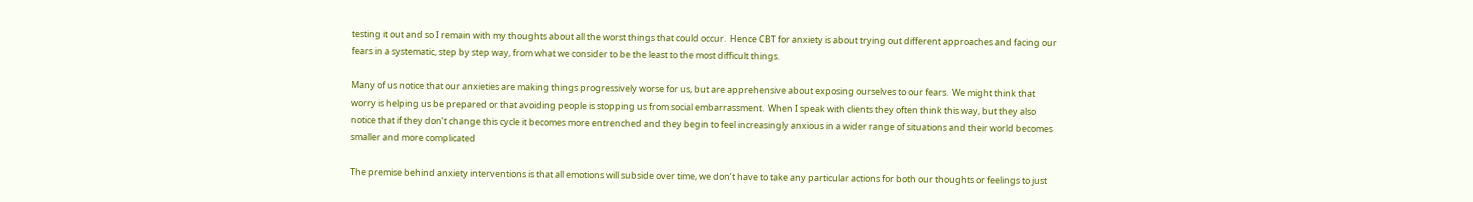testing it out and so I remain with my thoughts about all the worst things that could occur.  Hence CBT for anxiety is about trying out different approaches and facing our fears in a systematic, step by step way, from what we consider to be the least to the most difficult things.

Many of us notice that our anxieties are making things progressively worse for us, but are apprehensive about exposing ourselves to our fears.  We might think that worry is helping us be prepared or that avoiding people is stopping us from social embarrassment.  When I speak with clients they often think this way, but they also notice that if they don’t change this cycle it becomes more entrenched and they begin to feel increasingly anxious in a wider range of situations and their world becomes smaller and more complicated

The premise behind anxiety interventions is that all emotions will subside over time, we don’t have to take any particular actions for both our thoughts or feelings to just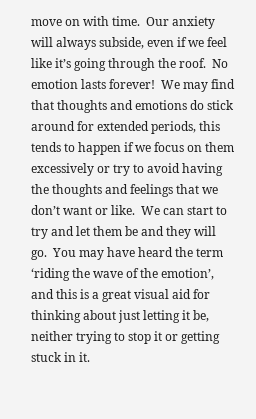move on with time.  Our anxiety will always subside, even if we feel like it’s going through the roof.  No emotion lasts forever!  We may find that thoughts and emotions do stick around for extended periods, this tends to happen if we focus on them excessively or try to avoid having the thoughts and feelings that we don’t want or like.  We can start to try and let them be and they will go.  You may have heard the term ‘riding the wave of the emotion’, and this is a great visual aid for thinking about just letting it be, neither trying to stop it or getting stuck in it.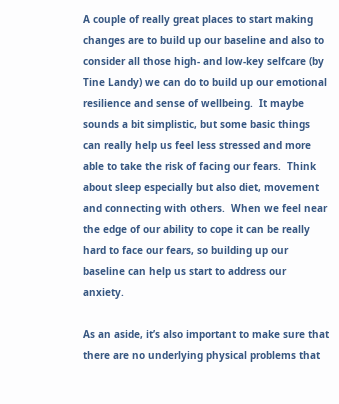A couple of really great places to start making changes are to build up our baseline and also to consider all those high- and low-key selfcare (by Tine Landy) we can do to build up our emotional resilience and sense of wellbeing.  It maybe sounds a bit simplistic, but some basic things can really help us feel less stressed and more able to take the risk of facing our fears.  Think about sleep especially but also diet, movement and connecting with others.  When we feel near the edge of our ability to cope it can be really hard to face our fears, so building up our baseline can help us start to address our anxiety.

As an aside, it’s also important to make sure that there are no underlying physical problems that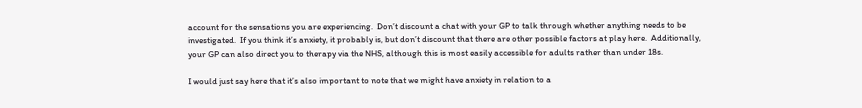account for the sensations you are experiencing.  Don’t discount a chat with your GP to talk through whether anything needs to be investigated.  If you think it’s anxiety, it probably is, but don’t discount that there are other possible factors at play here.  Additionally, your GP can also direct you to therapy via the NHS, although this is most easily accessible for adults rather than under 18s.

I would just say here that it’s also important to note that we might have anxiety in relation to a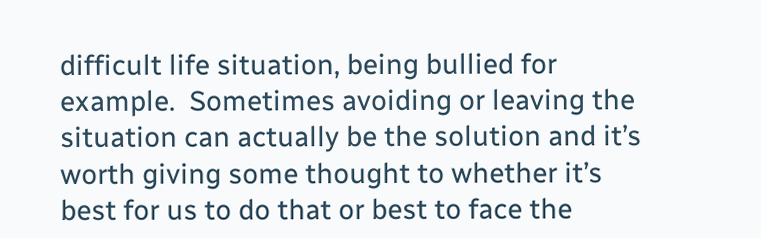difficult life situation, being bullied for example.  Sometimes avoiding or leaving the situation can actually be the solution and it’s worth giving some thought to whether it’s best for us to do that or best to face the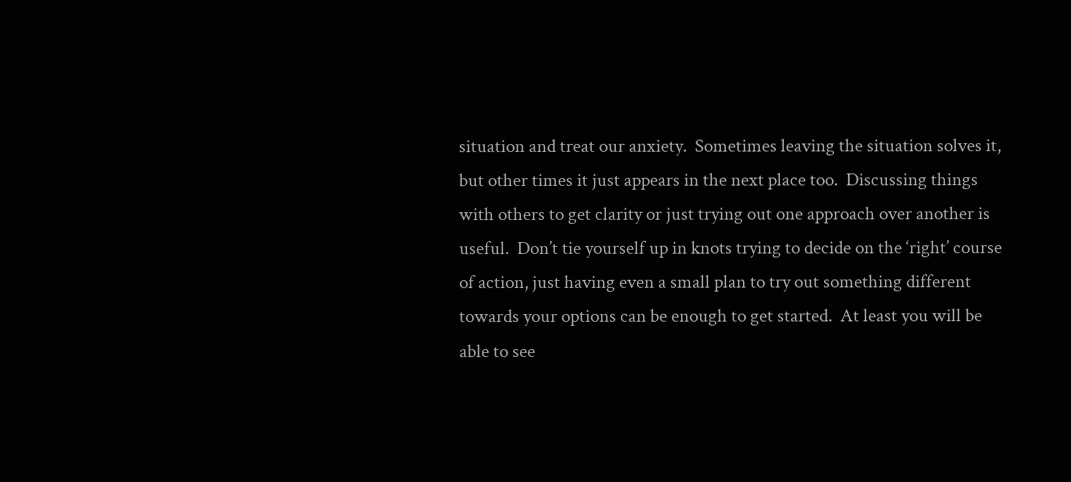situation and treat our anxiety.  Sometimes leaving the situation solves it, but other times it just appears in the next place too.  Discussing things with others to get clarity or just trying out one approach over another is useful.  Don’t tie yourself up in knots trying to decide on the ‘right’ course of action, just having even a small plan to try out something different towards your options can be enough to get started.  At least you will be able to see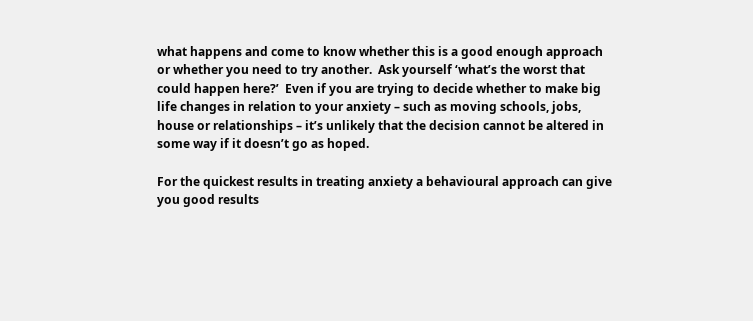what happens and come to know whether this is a good enough approach or whether you need to try another.  Ask yourself ‘what’s the worst that could happen here?’  Even if you are trying to decide whether to make big life changes in relation to your anxiety – such as moving schools, jobs, house or relationships – it’s unlikely that the decision cannot be altered in some way if it doesn’t go as hoped.

For the quickest results in treating anxiety a behavioural approach can give you good results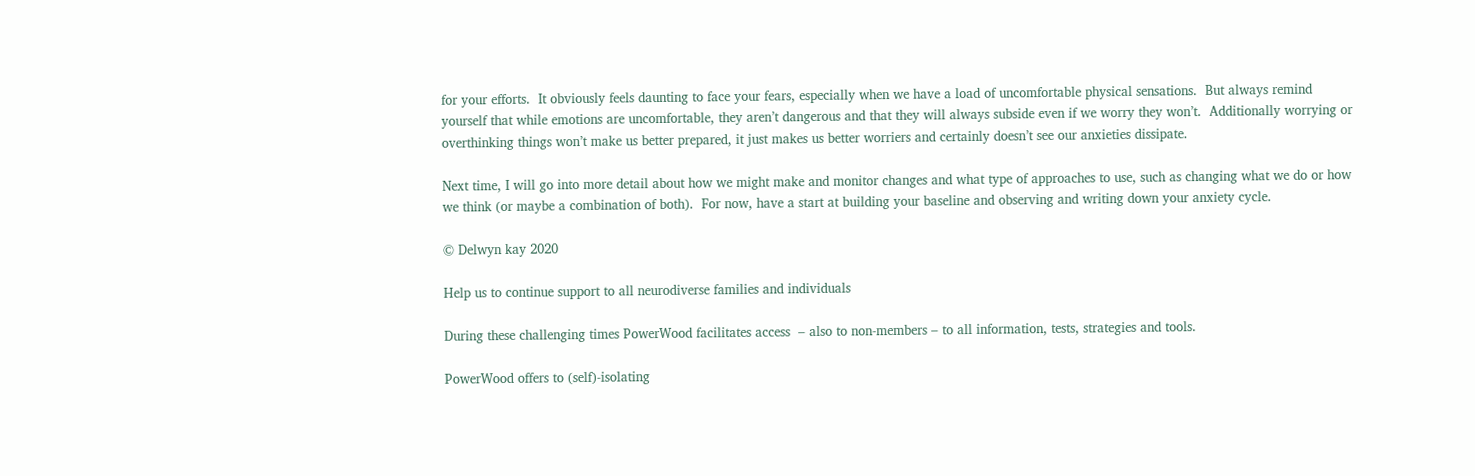for your efforts.  It obviously feels daunting to face your fears, especially when we have a load of uncomfortable physical sensations.  But always remind yourself that while emotions are uncomfortable, they aren’t dangerous and that they will always subside even if we worry they won’t.  Additionally worrying or overthinking things won’t make us better prepared, it just makes us better worriers and certainly doesn’t see our anxieties dissipate.

Next time, I will go into more detail about how we might make and monitor changes and what type of approaches to use, such as changing what we do or how we think (or maybe a combination of both).  For now, have a start at building your baseline and observing and writing down your anxiety cycle.

© Delwyn kay 2020

Help us to continue support to all neurodiverse families and individuals

During these challenging times PowerWood facilitates access  – also to non-members – to all information, tests, strategies and tools.

PowerWood offers to (self)-isolating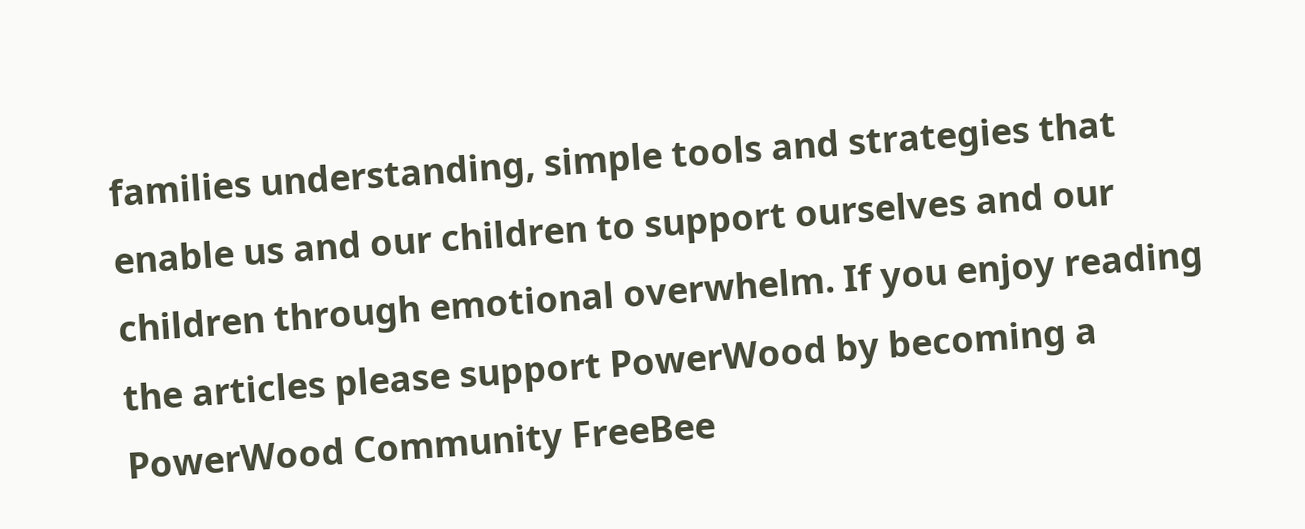families understanding, simple tools and strategies that enable us and our children to support ourselves and our children through emotional overwhelm. If you enjoy reading the articles please support PowerWood by becoming a PowerWood Community FreeBee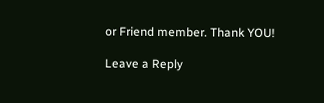or Friend member. Thank YOU!

Leave a Reply